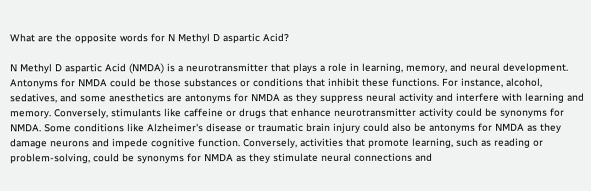What are the opposite words for N Methyl D aspartic Acid?

N Methyl D aspartic Acid (NMDA) is a neurotransmitter that plays a role in learning, memory, and neural development. Antonyms for NMDA could be those substances or conditions that inhibit these functions. For instance, alcohol, sedatives, and some anesthetics are antonyms for NMDA as they suppress neural activity and interfere with learning and memory. Conversely, stimulants like caffeine or drugs that enhance neurotransmitter activity could be synonyms for NMDA. Some conditions like Alzheimer's disease or traumatic brain injury could also be antonyms for NMDA as they damage neurons and impede cognitive function. Conversely, activities that promote learning, such as reading or problem-solving, could be synonyms for NMDA as they stimulate neural connections and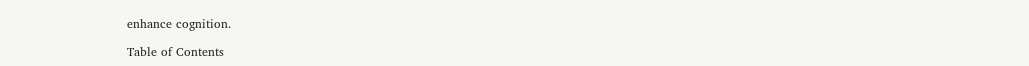enhance cognition.

Table of Contents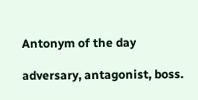Antonym of the day

adversary, antagonist, boss.